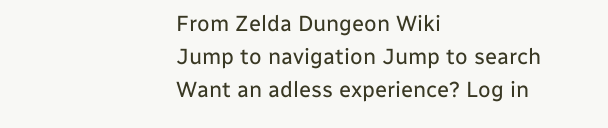From Zelda Dungeon Wiki
Jump to navigation Jump to search
Want an adless experience? Log in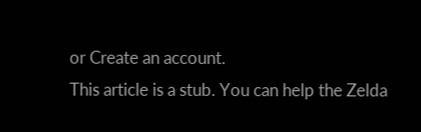or Create an account.
This article is a stub. You can help the Zelda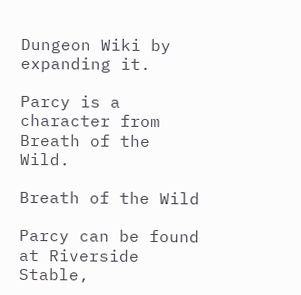Dungeon Wiki by expanding it.

Parcy is a character from Breath of the Wild.

Breath of the Wild

Parcy can be found at Riverside Stable,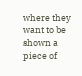where they want to be shown a piece of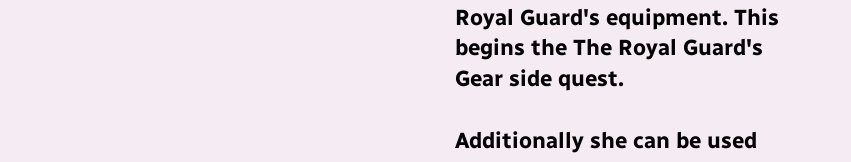Royal Guard's equipment. This begins the The Royal Guard's Gear side quest.

Additionally she can be used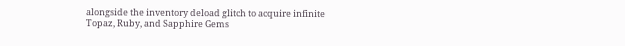alongside the inventory deload glitch to acquire infinite Topaz, Ruby, and Sapphire Gems